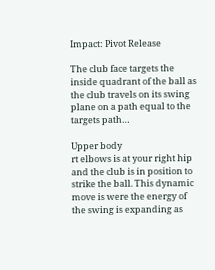Impact: Pivot Release

The club face targets the inside quadrant of the ball as the club travels on its swing plane on a path equal to the targets path…

Upper body
rt elbows is at your right hip and the club is in position to strike the ball. This dynamic move is were the energy of the swing is expanding as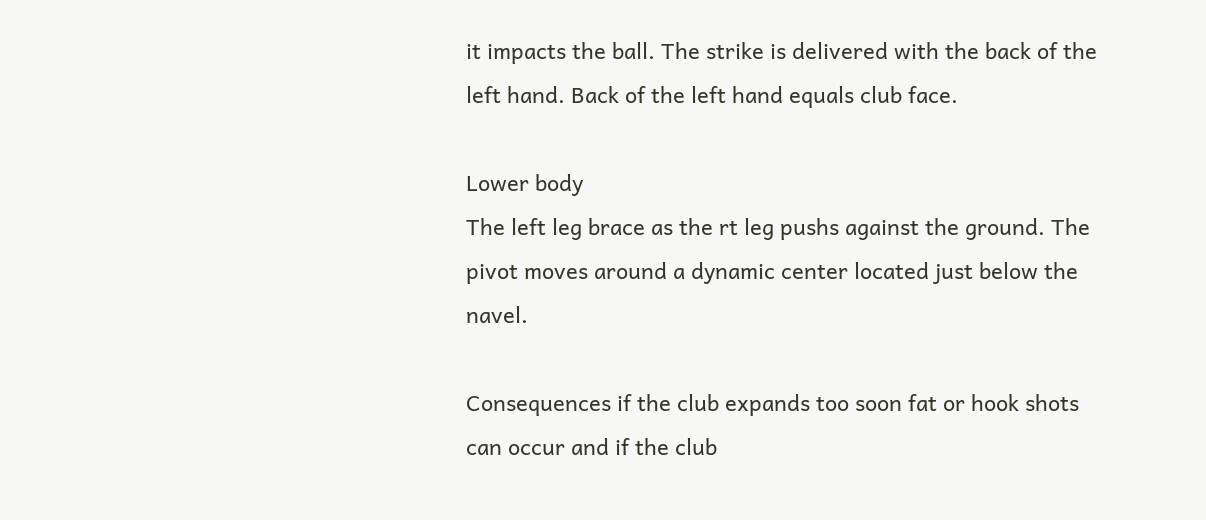it impacts the ball. The strike is delivered with the back of the left hand. Back of the left hand equals club face.

Lower body
The left leg brace as the rt leg pushs against the ground. The pivot moves around a dynamic center located just below the navel.

Consequences if the club expands too soon fat or hook shots can occur and if the club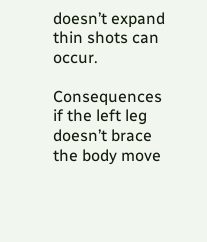doesn’t expand thin shots can occur.

Consequences if the left leg doesn’t brace the body move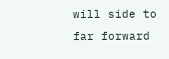will side to far forward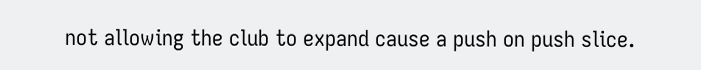not allowing the club to expand cause a push on push slice.